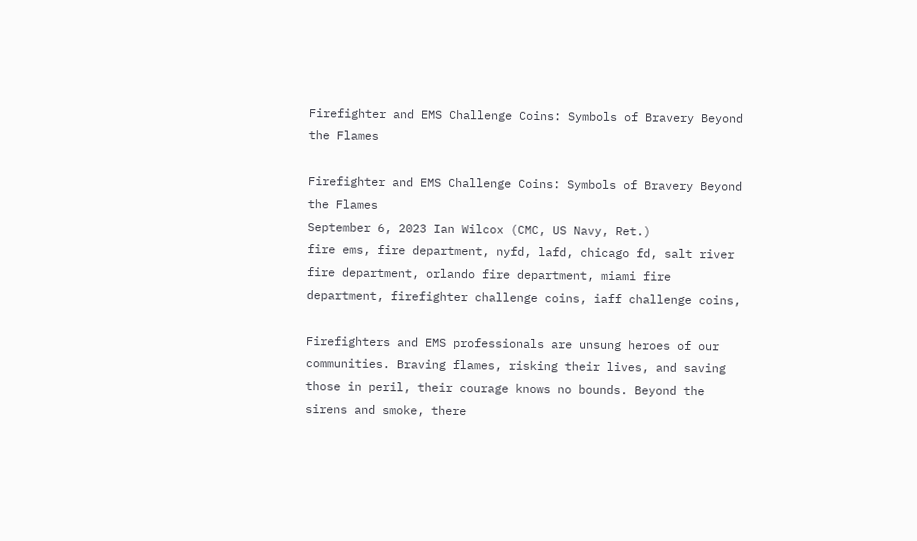Firefighter and EMS Challenge Coins: Symbols of Bravery Beyond the Flames

Firefighter and EMS Challenge Coins: Symbols of Bravery Beyond the Flames
September 6, 2023 Ian Wilcox (CMC, US Navy, Ret.)
fire ems, fire department, nyfd, lafd, chicago fd, salt river fire department, orlando fire department, miami fire department, firefighter challenge coins, iaff challenge coins,

Firefighters and EMS professionals are unsung heroes of our communities. Braving flames, risking their lives, and saving those in peril, their courage knows no bounds. Beyond the sirens and smoke, there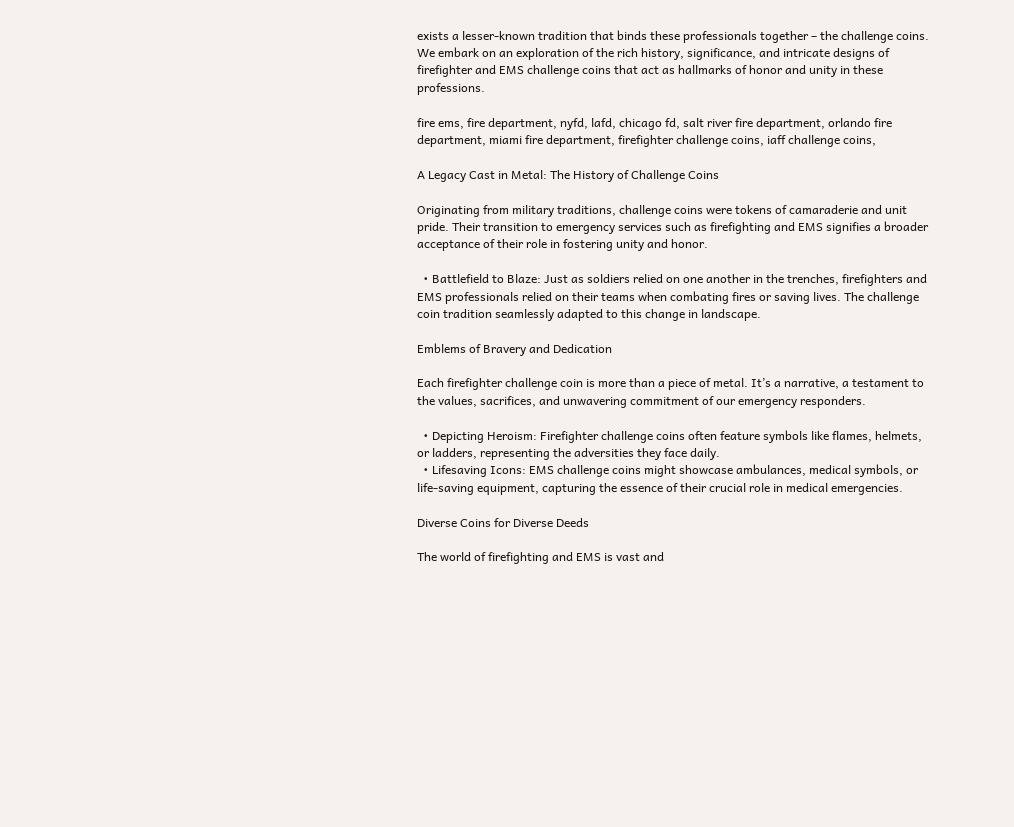exists a lesser-known tradition that binds these professionals together – the challenge coins. We embark on an exploration of the rich history, significance, and intricate designs of firefighter and EMS challenge coins that act as hallmarks of honor and unity in these professions.

fire ems, fire department, nyfd, lafd, chicago fd, salt river fire department, orlando fire department, miami fire department, firefighter challenge coins, iaff challenge coins,

A Legacy Cast in Metal: The History of Challenge Coins

Originating from military traditions, challenge coins were tokens of camaraderie and unit pride. Their transition to emergency services such as firefighting and EMS signifies a broader acceptance of their role in fostering unity and honor.

  • Battlefield to Blaze: Just as soldiers relied on one another in the trenches, firefighters and EMS professionals relied on their teams when combating fires or saving lives. The challenge coin tradition seamlessly adapted to this change in landscape.

Emblems of Bravery and Dedication

Each firefighter challenge coin is more than a piece of metal. It’s a narrative, a testament to the values, sacrifices, and unwavering commitment of our emergency responders.

  • Depicting Heroism: Firefighter challenge coins often feature symbols like flames, helmets, or ladders, representing the adversities they face daily.
  • Lifesaving Icons: EMS challenge coins might showcase ambulances, medical symbols, or life-saving equipment, capturing the essence of their crucial role in medical emergencies.

Diverse Coins for Diverse Deeds

The world of firefighting and EMS is vast and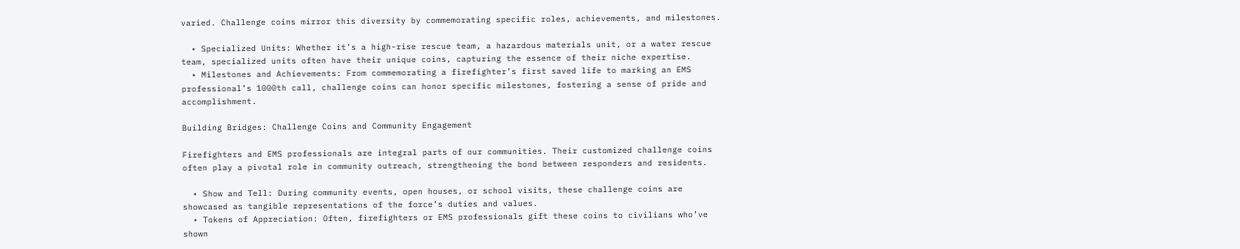varied. Challenge coins mirror this diversity by commemorating specific roles, achievements, and milestones.

  • Specialized Units: Whether it’s a high-rise rescue team, a hazardous materials unit, or a water rescue team, specialized units often have their unique coins, capturing the essence of their niche expertise.
  • Milestones and Achievements: From commemorating a firefighter’s first saved life to marking an EMS professional’s 1000th call, challenge coins can honor specific milestones, fostering a sense of pride and accomplishment.

Building Bridges: Challenge Coins and Community Engagement

Firefighters and EMS professionals are integral parts of our communities. Their customized challenge coins often play a pivotal role in community outreach, strengthening the bond between responders and residents.

  • Show and Tell: During community events, open houses, or school visits, these challenge coins are showcased as tangible representations of the force’s duties and values.
  • Tokens of Appreciation: Often, firefighters or EMS professionals gift these coins to civilians who’ve shown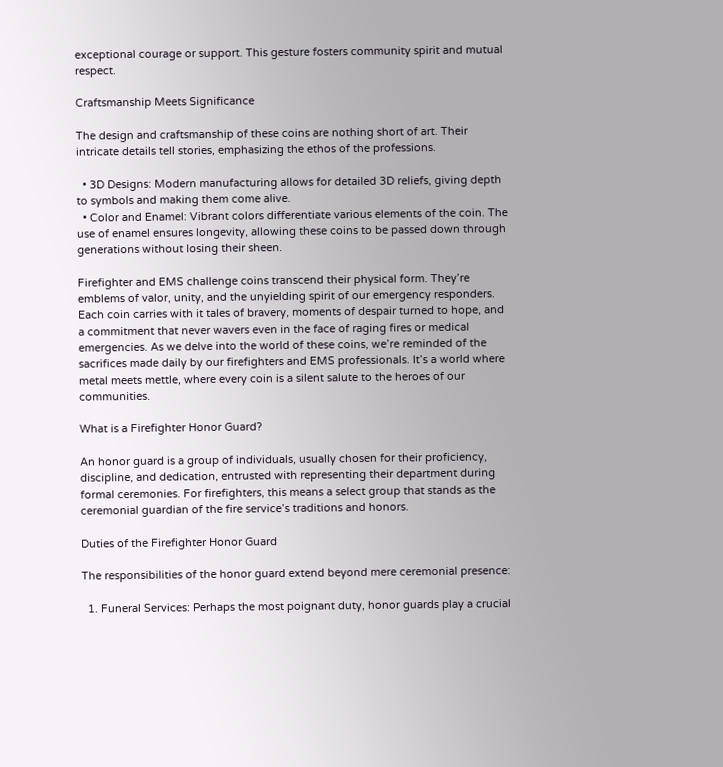exceptional courage or support. This gesture fosters community spirit and mutual respect.

Craftsmanship Meets Significance

The design and craftsmanship of these coins are nothing short of art. Their intricate details tell stories, emphasizing the ethos of the professions.

  • 3D Designs: Modern manufacturing allows for detailed 3D reliefs, giving depth to symbols and making them come alive.
  • Color and Enamel: Vibrant colors differentiate various elements of the coin. The use of enamel ensures longevity, allowing these coins to be passed down through generations without losing their sheen.

Firefighter and EMS challenge coins transcend their physical form. They’re emblems of valor, unity, and the unyielding spirit of our emergency responders. Each coin carries with it tales of bravery, moments of despair turned to hope, and a commitment that never wavers even in the face of raging fires or medical emergencies. As we delve into the world of these coins, we’re reminded of the sacrifices made daily by our firefighters and EMS professionals. It’s a world where metal meets mettle, where every coin is a silent salute to the heroes of our communities.

What is a Firefighter Honor Guard?

An honor guard is a group of individuals, usually chosen for their proficiency, discipline, and dedication, entrusted with representing their department during formal ceremonies. For firefighters, this means a select group that stands as the ceremonial guardian of the fire service’s traditions and honors.

Duties of the Firefighter Honor Guard

The responsibilities of the honor guard extend beyond mere ceremonial presence:

  1. Funeral Services: Perhaps the most poignant duty, honor guards play a crucial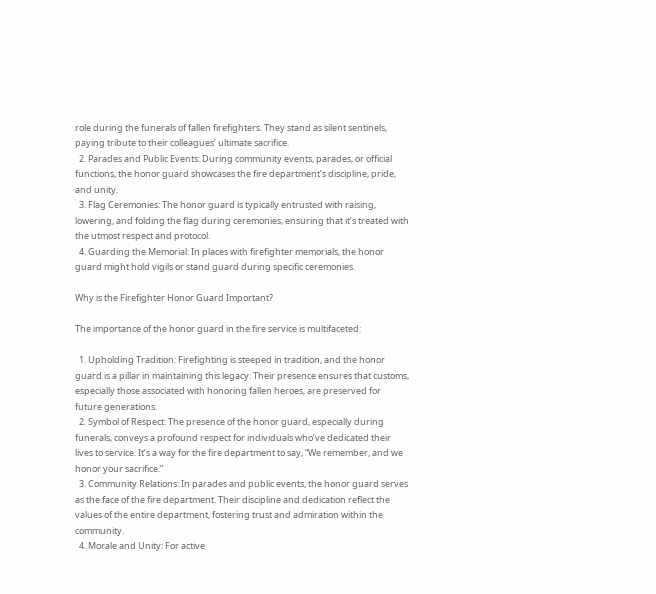role during the funerals of fallen firefighters. They stand as silent sentinels, paying tribute to their colleagues’ ultimate sacrifice.
  2. Parades and Public Events: During community events, parades, or official functions, the honor guard showcases the fire department’s discipline, pride, and unity.
  3. Flag Ceremonies: The honor guard is typically entrusted with raising, lowering, and folding the flag during ceremonies, ensuring that it’s treated with the utmost respect and protocol.
  4. Guarding the Memorial: In places with firefighter memorials, the honor guard might hold vigils or stand guard during specific ceremonies.

Why is the Firefighter Honor Guard Important?

The importance of the honor guard in the fire service is multifaceted:

  1. Upholding Tradition: Firefighting is steeped in tradition, and the honor guard is a pillar in maintaining this legacy. Their presence ensures that customs, especially those associated with honoring fallen heroes, are preserved for future generations.
  2. Symbol of Respect: The presence of the honor guard, especially during funerals, conveys a profound respect for individuals who’ve dedicated their lives to service. It’s a way for the fire department to say, “We remember, and we honor your sacrifice.”
  3. Community Relations: In parades and public events, the honor guard serves as the face of the fire department. Their discipline and dedication reflect the values of the entire department, fostering trust and admiration within the community.
  4. Morale and Unity: For active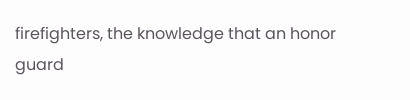firefighters, the knowledge that an honor guard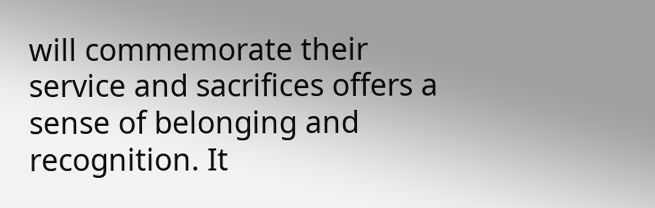will commemorate their service and sacrifices offers a sense of belonging and recognition. It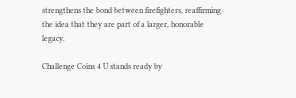strengthens the bond between firefighters, reaffirming the idea that they are part of a larger, honorable legacy.

Challenge Coins 4 U stands ready by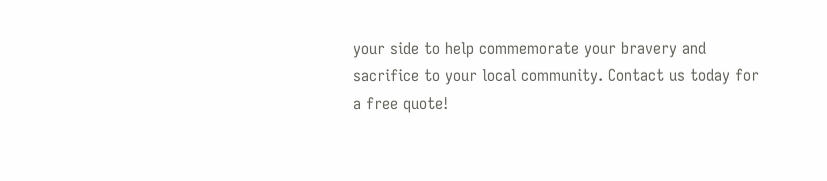your side to help commemorate your bravery and sacrifice to your local community. Contact us today for a free quote!